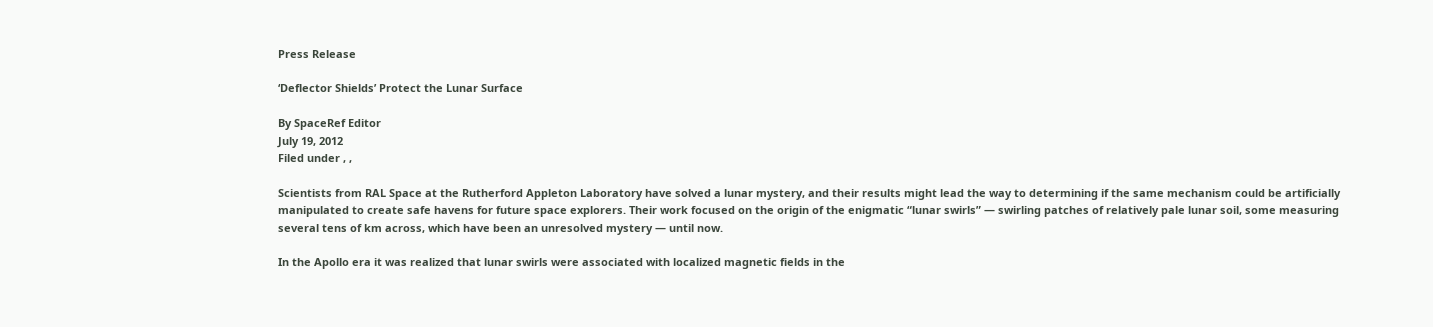Press Release

‘Deflector Shields’ Protect the Lunar Surface

By SpaceRef Editor
July 19, 2012
Filed under , ,

Scientists from RAL Space at the Rutherford Appleton Laboratory have solved a lunar mystery, and their results might lead the way to determining if the same mechanism could be artificially manipulated to create safe havens for future space explorers. Their work focused on the origin of the enigmatic “lunar swirls” — swirling patches of relatively pale lunar soil, some measuring several tens of km across, which have been an unresolved mystery — until now.

In the Apollo era it was realized that lunar swirls were associated with localized magnetic fields in the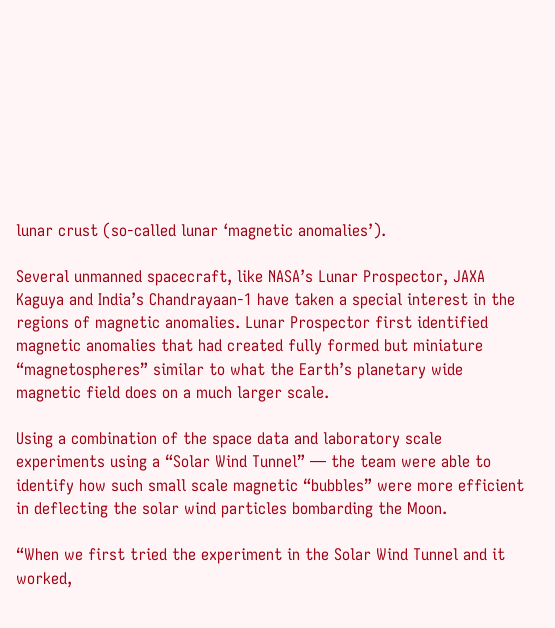lunar crust (so-called lunar ‘magnetic anomalies’).

Several unmanned spacecraft, like NASA’s Lunar Prospector, JAXA Kaguya and India’s Chandrayaan-1 have taken a special interest in the regions of magnetic anomalies. Lunar Prospector first identified magnetic anomalies that had created fully formed but miniature “magnetospheres” similar to what the Earth’s planetary wide magnetic field does on a much larger scale.

Using a combination of the space data and laboratory scale experiments using a “Solar Wind Tunnel” — the team were able to identify how such small scale magnetic “bubbles” were more efficient in deflecting the solar wind particles bombarding the Moon.

“When we first tried the experiment in the Solar Wind Tunnel and it worked,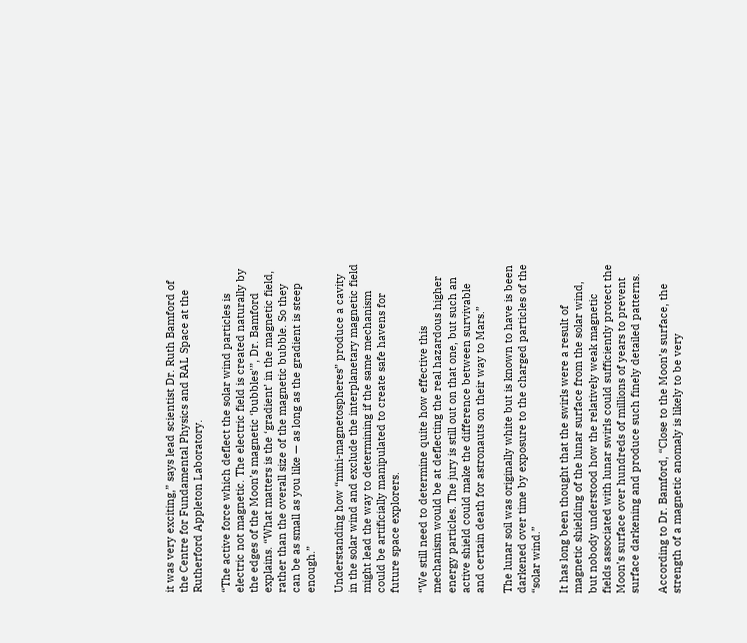it was very exciting,” says lead scientist Dr. Ruth Bamford of the Centre for Fundamental Physics and RAL Space at the Rutherford Appleton Laboratory.

“The active force which deflect the solar wind particles is electric not magnetic. The electric field is created naturally by the edges of the Moon’s magnetic ‘bubbles'”, Dr. Bamford explains. “What matters is the ‘gradient’ in the magnetic field, rather than the overall size of the magnetic bubble. So they can be as small as you like — as long as the gradient is steep enough.”

Understanding how “mini-magnetospheres” produce a cavity in the solar wind and exclude the interplanetary magnetic field might lead the way to determining if the same mechanism could be artificially manipulated to create safe havens for future space explorers.

“We still need to determine quite how effective this mechanism would be at deflecting the real hazardous higher energy particles. The jury is still out on that one, but such an active shield could make the difference between survivable and certain death for astronauts on their way to Mars.”

The lunar soil was originally white but is known to have is been darkened over time by exposure to the charged particles of the “solar wind.”

It has long been thought that the swirls were a result of magnetic shielding of the lunar surface from the solar wind, but nobody understood how the relatively weak magnetic fields associated with lunar swirls could sufficiently protect the Moon’s surface over hundreds of millions of years to prevent surface darkening and produce such finely detailed patterns.

According to Dr. Bamford, “Close to the Moon’s surface, the strength of a magnetic anomaly is likely to be very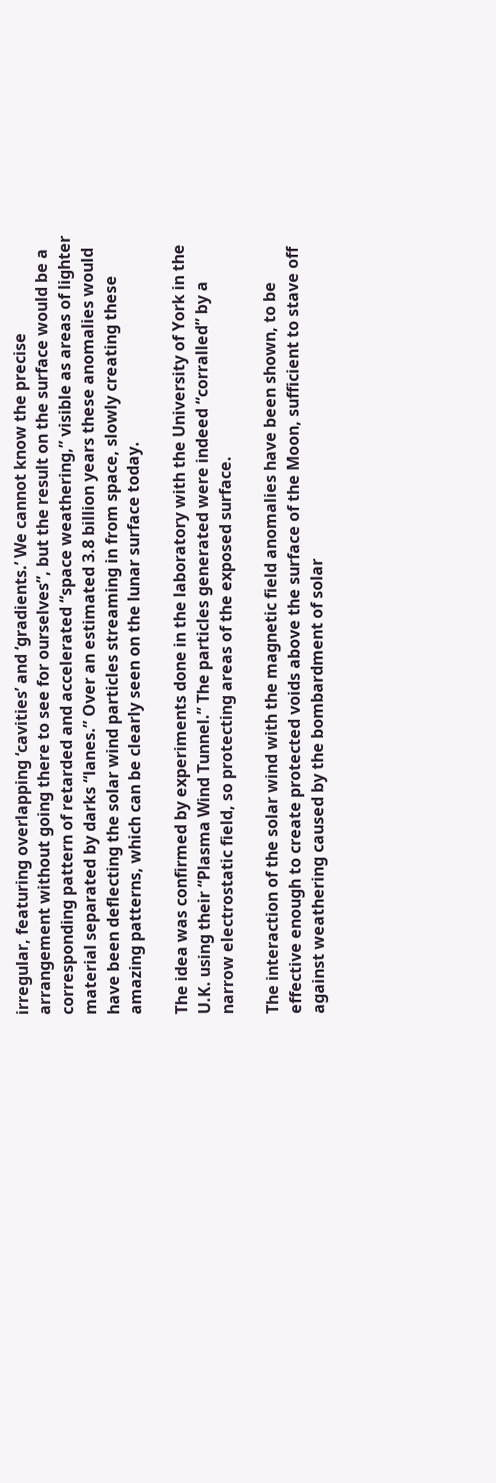irregular, featuring overlapping ‘cavities’ and ‘gradients.’ We cannot know the precise arrangement without going there to see for ourselves”, but the result on the surface would be a corresponding pattern of retarded and accelerated “space weathering,” visible as areas of lighter material separated by darks “lanes.” Over an estimated 3.8 billion years these anomalies would have been deflecting the solar wind particles streaming in from space, slowly creating these amazing patterns, which can be clearly seen on the lunar surface today.

The idea was confirmed by experiments done in the laboratory with the University of York in the U.K. using their “Plasma Wind Tunnel.” The particles generated were indeed “corralled” by a narrow electrostatic field, so protecting areas of the exposed surface.

The interaction of the solar wind with the magnetic field anomalies have been shown, to be effective enough to create protected voids above the surface of the Moon, sufficient to stave off against weathering caused by the bombardment of solar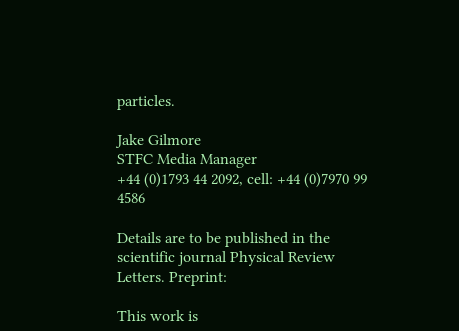particles.

Jake Gilmore
STFC Media Manager
+44 (0)1793 44 2092, cell: +44 (0)7970 99 4586

Details are to be published in the scientific journal Physical Review Letters. Preprint:

This work is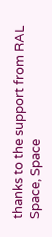thanks to the support from RAL Space, Space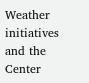Weather initiatives and the Center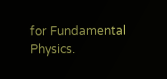for Fundamental Physics.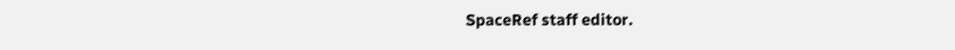SpaceRef staff editor.